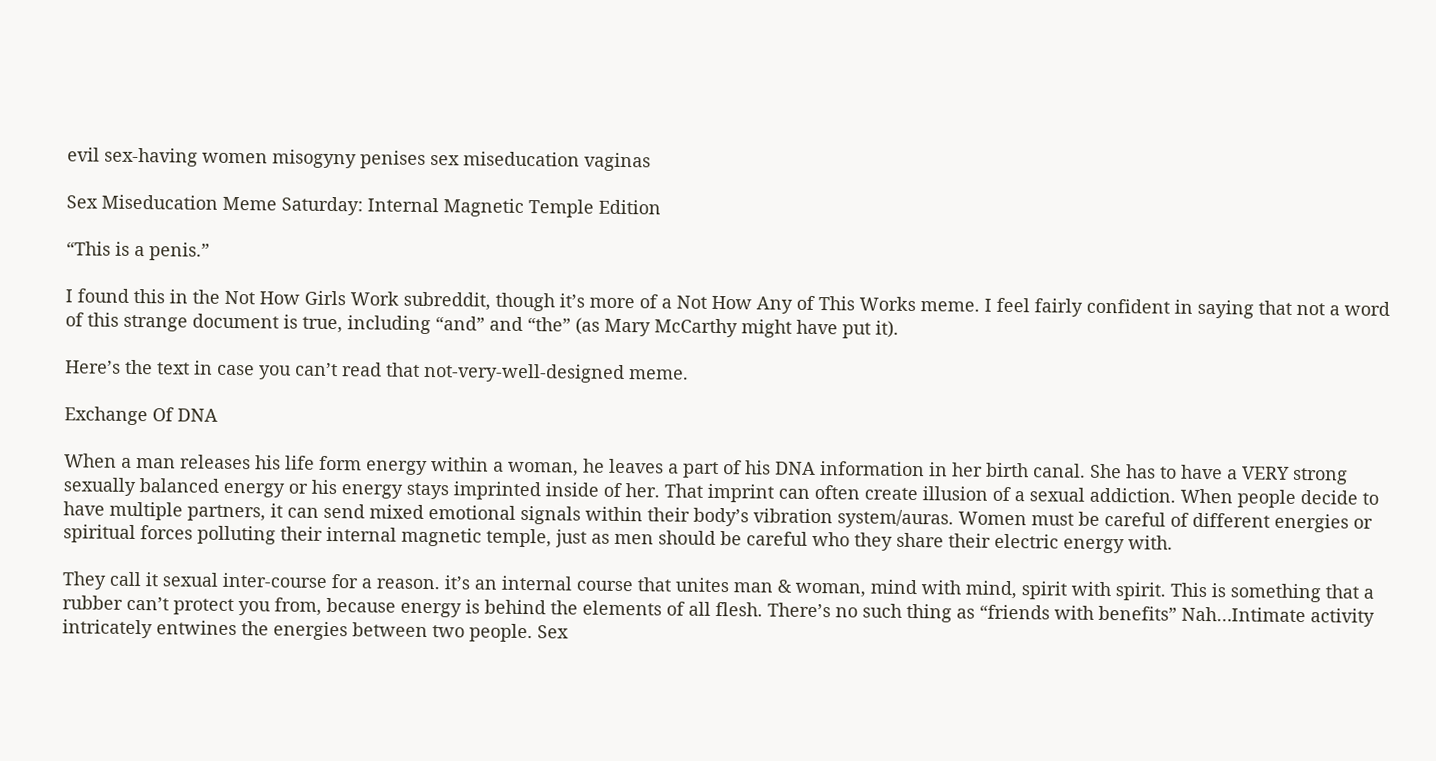evil sex-having women misogyny penises sex miseducation vaginas

Sex Miseducation Meme Saturday: Internal Magnetic Temple Edition

“This is a penis.”

I found this in the Not How Girls Work subreddit, though it’s more of a Not How Any of This Works meme. I feel fairly confident in saying that not a word of this strange document is true, including “and” and “the” (as Mary McCarthy might have put it).

Here’s the text in case you can’t read that not-very-well-designed meme.

Exchange Of DNA

When a man releases his life form energy within a woman, he leaves a part of his DNA information in her birth canal. She has to have a VERY strong sexually balanced energy or his energy stays imprinted inside of her. That imprint can often create illusion of a sexual addiction. When people decide to have multiple partners, it can send mixed emotional signals within their body’s vibration system/auras. Women must be careful of different energies or spiritual forces polluting their internal magnetic temple, just as men should be careful who they share their electric energy with.

They call it sexual inter-course for a reason. it’s an internal course that unites man & woman, mind with mind, spirit with spirit. This is something that a rubber can’t protect you from, because energy is behind the elements of all flesh. There’s no such thing as “friends with benefits” Nah…Intimate activity intricately entwines the energies between two people. Sex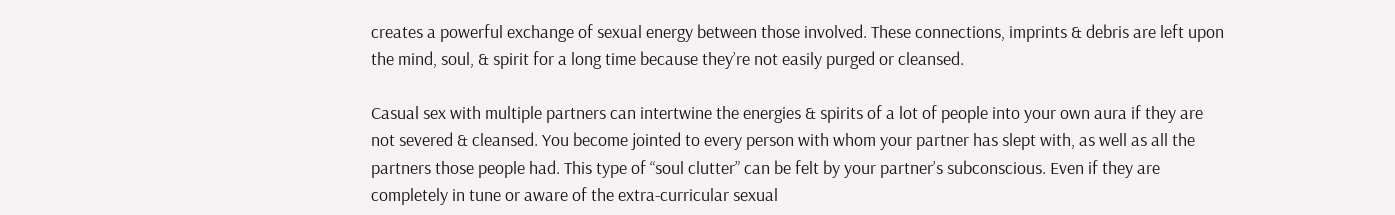creates a powerful exchange of sexual energy between those involved. These connections, imprints & debris are left upon the mind, soul, & spirit for a long time because they’re not easily purged or cleansed.

Casual sex with multiple partners can intertwine the energies & spirits of a lot of people into your own aura if they are not severed & cleansed. You become jointed to every person with whom your partner has slept with, as well as all the partners those people had. This type of “soul clutter” can be felt by your partner’s subconscious. Even if they are completely in tune or aware of the extra-curricular sexual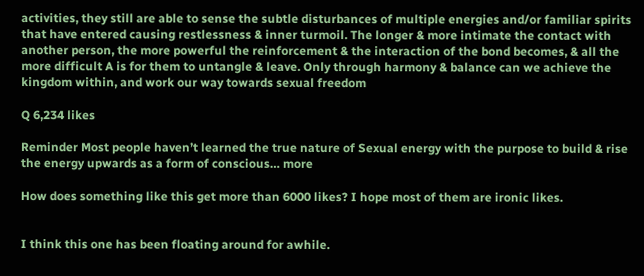activities, they still are able to sense the subtle disturbances of multiple energies and/or familiar spirits that have entered causing restlessness & inner turmoil. The longer & more intimate the contact with another person, the more powerful the reinforcement & the interaction of the bond becomes, & all the more difficult A is for them to untangle & leave. Only through harmony & balance can we achieve the kingdom within, and work our way towards sexual freedom

Q 6,234 likes

Reminder Most people haven’t learned the true nature of Sexual energy with the purpose to build & rise the energy upwards as a form of conscious… more

How does something like this get more than 6000 likes? I hope most of them are ironic likes.


I think this one has been floating around for awhile.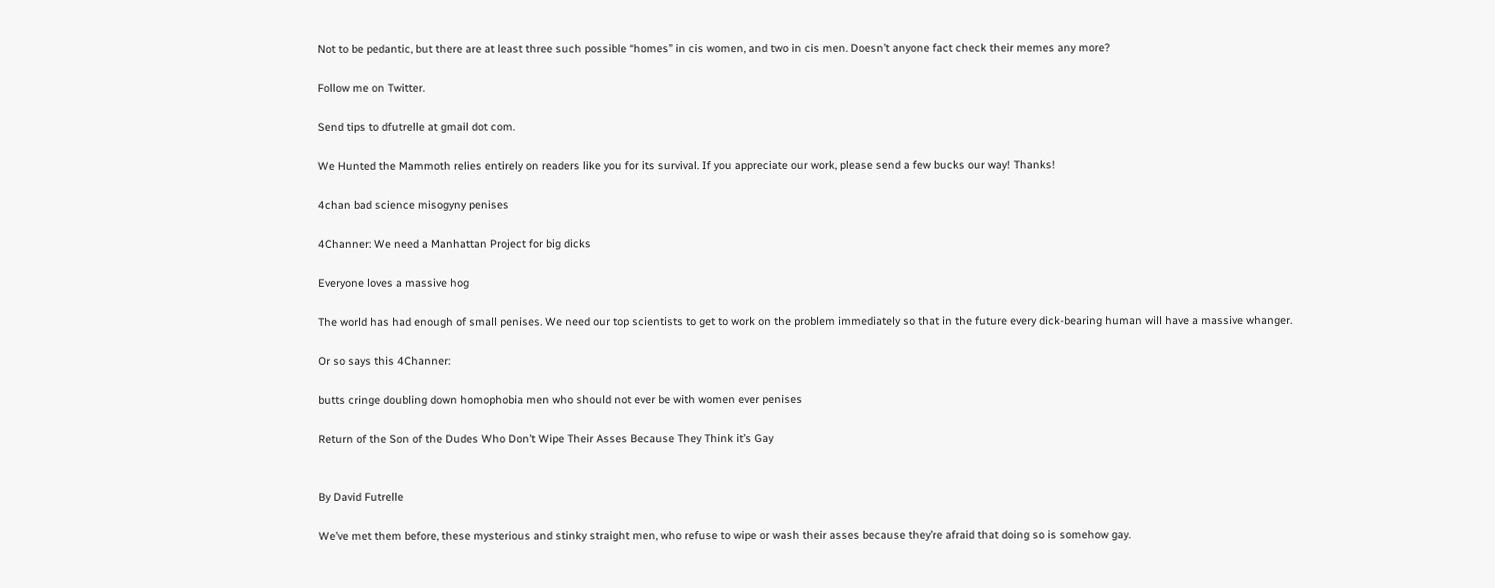Not to be pedantic, but there are at least three such possible “homes” in cis women, and two in cis men. Doesn’t anyone fact check their memes any more?

Follow me on Twitter.

Send tips to dfutrelle at gmail dot com.

We Hunted the Mammoth relies entirely on readers like you for its survival. If you appreciate our work, please send a few bucks our way! Thanks!

4chan bad science misogyny penises

4Channer: We need a Manhattan Project for big dicks

Everyone loves a massive hog

The world has had enough of small penises. We need our top scientists to get to work on the problem immediately so that in the future every dick-bearing human will have a massive whanger.

Or so says this 4Channer:

butts cringe doubling down homophobia men who should not ever be with women ever penises

Return of the Son of the Dudes Who Don’t Wipe Their Asses Because They Think it’s Gay


By David Futrelle

We’ve met them before, these mysterious and stinky straight men, who refuse to wipe or wash their asses because they’re afraid that doing so is somehow gay.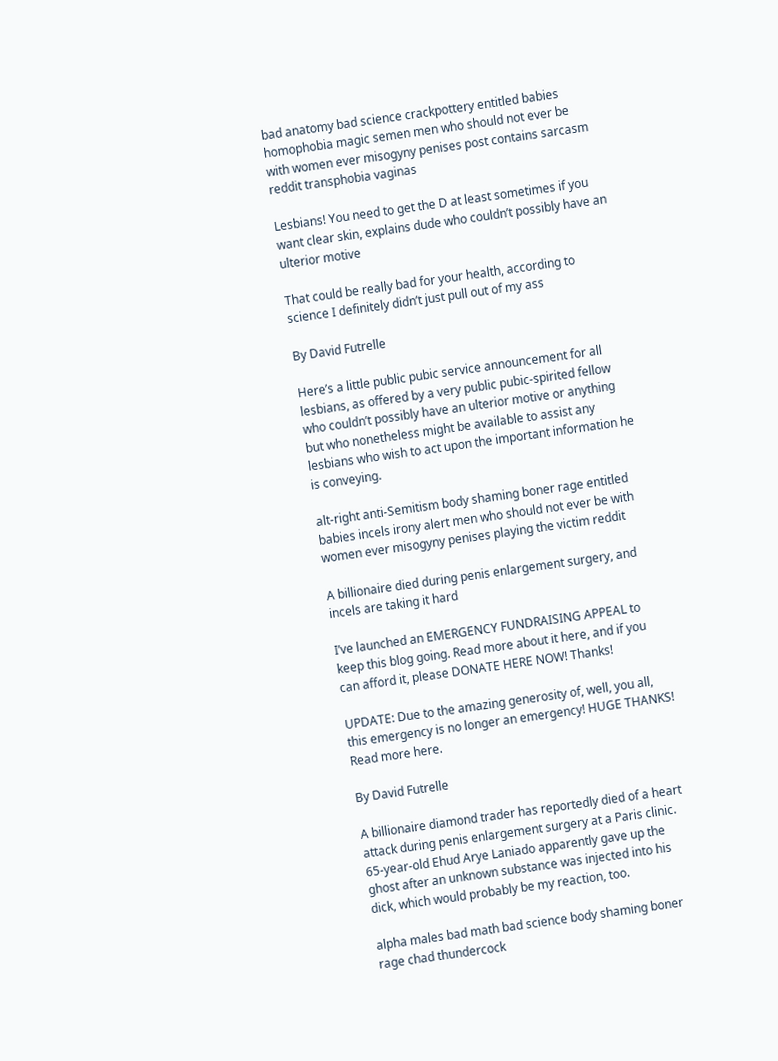bad anatomy bad science crackpottery entitled babies homophobia magic semen men who should not ever be with women ever misogyny penises post contains sarcasm reddit transphobia vaginas

Lesbians! You need to get the D at least sometimes if you want clear skin, explains dude who couldn’t possibly have an ulterior motive

That could be really bad for your health, according to science I definitely didn’t just pull out of my ass

By David Futrelle

Here’s a little public pubic service announcement for all lesbians, as offered by a very public pubic-spirited fellow who couldn’t possibly have an ulterior motive or anything but who nonetheless might be available to assist any lesbians who wish to act upon the important information he is conveying.

alt-right anti-Semitism body shaming boner rage entitled babies incels irony alert men who should not ever be with women ever misogyny penises playing the victim reddit

A billionaire died during penis enlargement surgery, and incels are taking it hard

I’ve launched an EMERGENCY FUNDRAISING APPEAL to keep this blog going. Read more about it here, and if you can afford it, please DONATE HERE NOW! Thanks!

UPDATE: Due to the amazing generosity of, well, you all, this emergency is no longer an emergency! HUGE THANKS! Read more here.

By David Futrelle

A billionaire diamond trader has reportedly died of a heart attack during penis enlargement surgery at a Paris clinic. 65-year-old Ehud Arye Laniado apparently gave up the ghost after an unknown substance was injected into his dick, which would probably be my reaction, too.

alpha males bad math bad science body shaming boner rage chad thundercock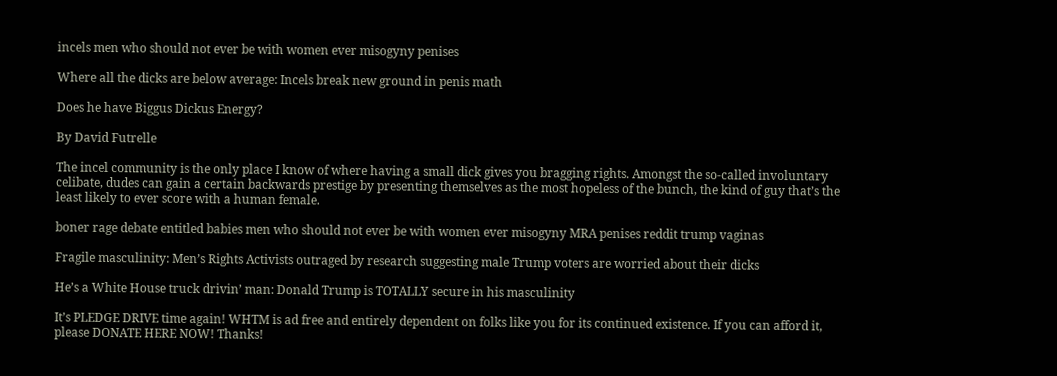incels men who should not ever be with women ever misogyny penises

Where all the dicks are below average: Incels break new ground in penis math

Does he have Biggus Dickus Energy?

By David Futrelle

The incel community is the only place I know of where having a small dick gives you bragging rights. Amongst the so-called involuntary celibate, dudes can gain a certain backwards prestige by presenting themselves as the most hopeless of the bunch, the kind of guy that’s the least likely to ever score with a human female.

boner rage debate entitled babies men who should not ever be with women ever misogyny MRA penises reddit trump vaginas

Fragile masculinity: Men’s Rights Activists outraged by research suggesting male Trump voters are worried about their dicks

He’s a White House truck drivin’ man: Donald Trump is TOTALLY secure in his masculinity

It’s PLEDGE DRIVE time again! WHTM is ad free and entirely dependent on folks like you for its continued existence. If you can afford it, please DONATE HERE NOW! Thanks!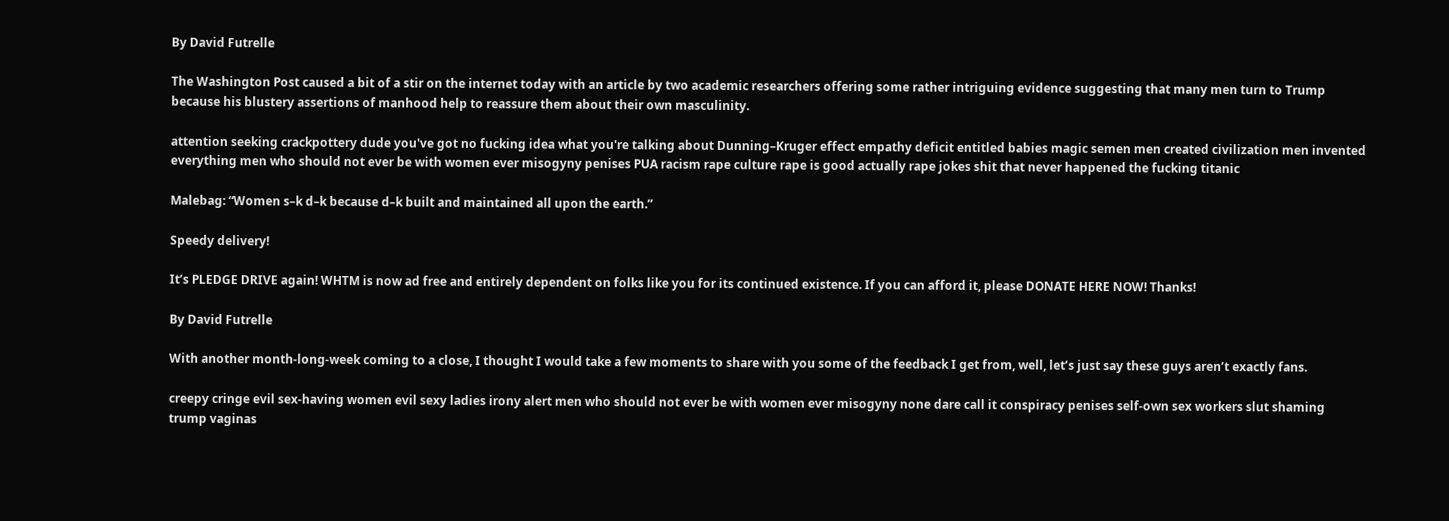By David Futrelle

The Washington Post caused a bit of a stir on the internet today with an article by two academic researchers offering some rather intriguing evidence suggesting that many men turn to Trump because his blustery assertions of manhood help to reassure them about their own masculinity.

attention seeking crackpottery dude you've got no fucking idea what you're talking about Dunning–Kruger effect empathy deficit entitled babies magic semen men created civilization men invented everything men who should not ever be with women ever misogyny penises PUA racism rape culture rape is good actually rape jokes shit that never happened the fucking titanic

Malebag: “Women s–k d–k because d–k built and maintained all upon the earth.”

Speedy delivery!

It’s PLEDGE DRIVE again! WHTM is now ad free and entirely dependent on folks like you for its continued existence. If you can afford it, please DONATE HERE NOW! Thanks!

By David Futrelle

With another month-long-week coming to a close, I thought I would take a few moments to share with you some of the feedback I get from, well, let’s just say these guys aren’t exactly fans.

creepy cringe evil sex-having women evil sexy ladies irony alert men who should not ever be with women ever misogyny none dare call it conspiracy penises self-own sex workers slut shaming trump vaginas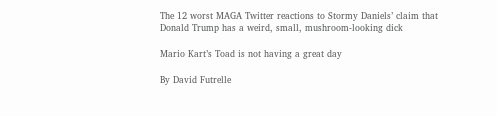The 12 worst MAGA Twitter reactions to Stormy Daniels’ claim that Donald Trump has a weird, small, mushroom-looking dick

Mario Kart’s Toad is not having a great day

By David Futrelle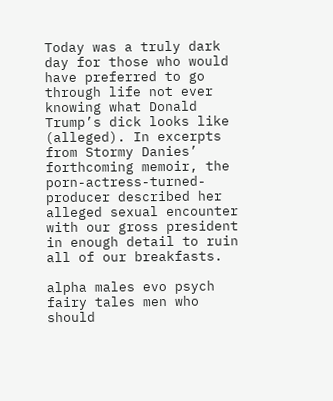Today was a truly dark day for those who would have preferred to go through life not ever knowing what Donald Trump’s dick looks like (alleged). In excerpts from Stormy Danies’ forthcoming memoir, the porn-actress-turned-producer described her alleged sexual encounter with our gross president in enough detail to ruin all of our breakfasts.

alpha males evo psych fairy tales men who should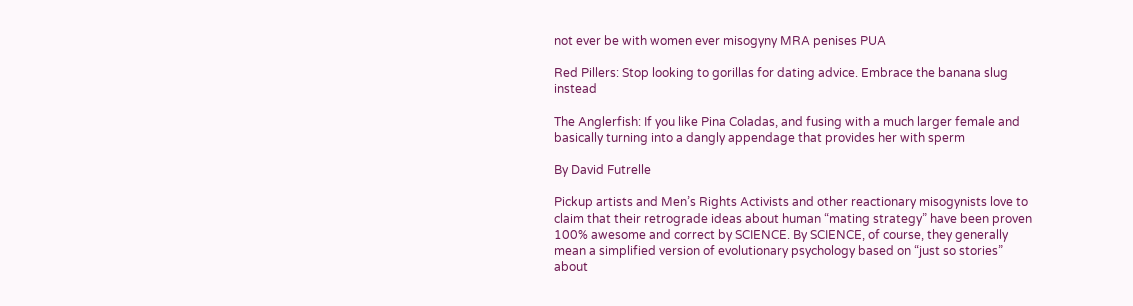not ever be with women ever misogyny MRA penises PUA

Red Pillers: Stop looking to gorillas for dating advice. Embrace the banana slug instead

The Anglerfish: If you like Pina Coladas, and fusing with a much larger female and basically turning into a dangly appendage that provides her with sperm

By David Futrelle

Pickup artists and Men’s Rights Activists and other reactionary misogynists love to claim that their retrograde ideas about human “mating strategy” have been proven 100% awesome and correct by SCIENCE. By SCIENCE, of course, they generally mean a simplified version of evolutionary psychology based on “just so stories” about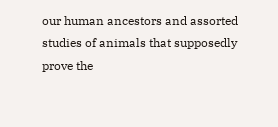our human ancestors and assorted studies of animals that supposedly prove the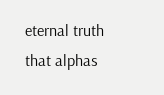eternal truth that alphas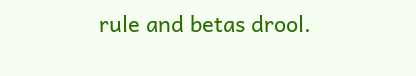rule and betas drool.